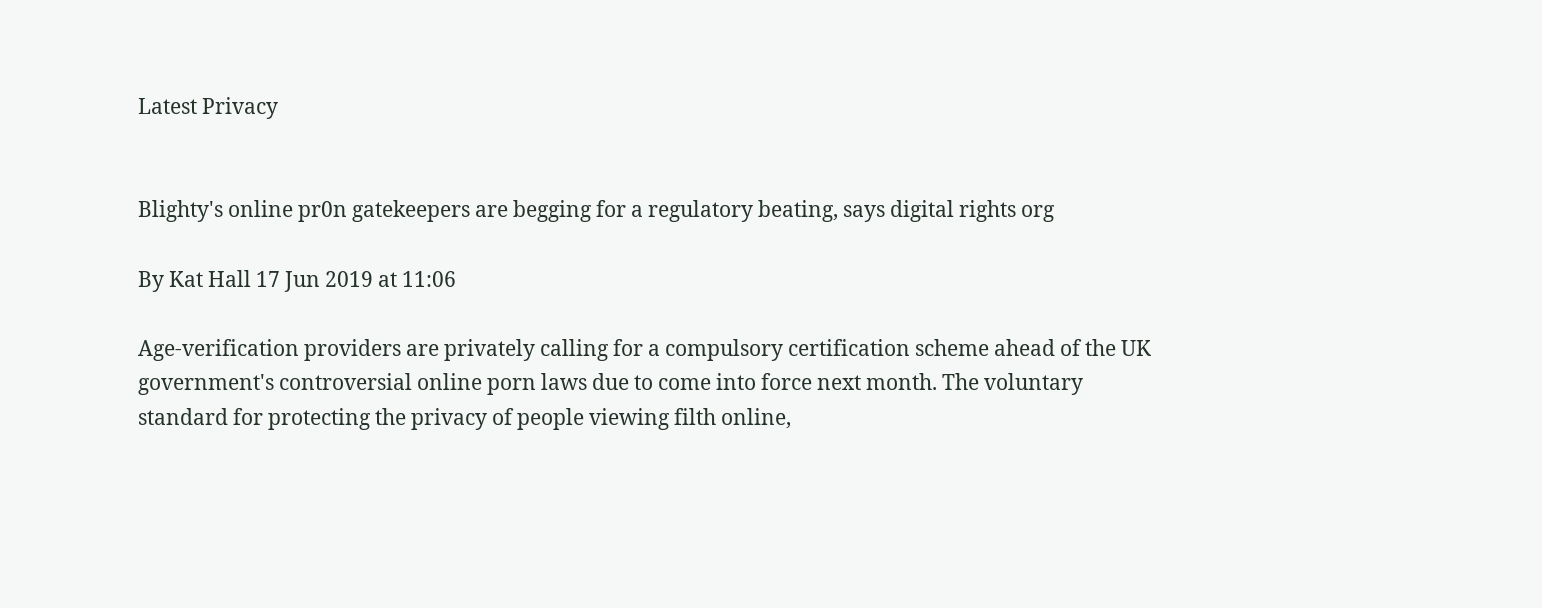Latest Privacy


Blighty's online pr0n gatekeepers are begging for a regulatory beating, says digital rights org

By Kat Hall 17 Jun 2019 at 11:06

Age-verification providers are privately calling for a compulsory certification scheme ahead of the UK government's controversial online porn laws due to come into force next month. The voluntary standard for protecting the privacy of people viewing filth online,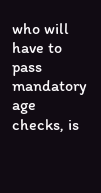who will have to pass mandatory age checks, is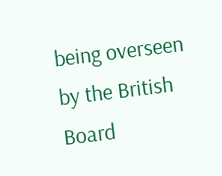being overseen by the British Board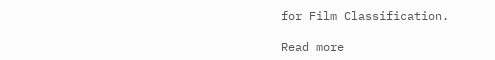for Film Classification.

Read more